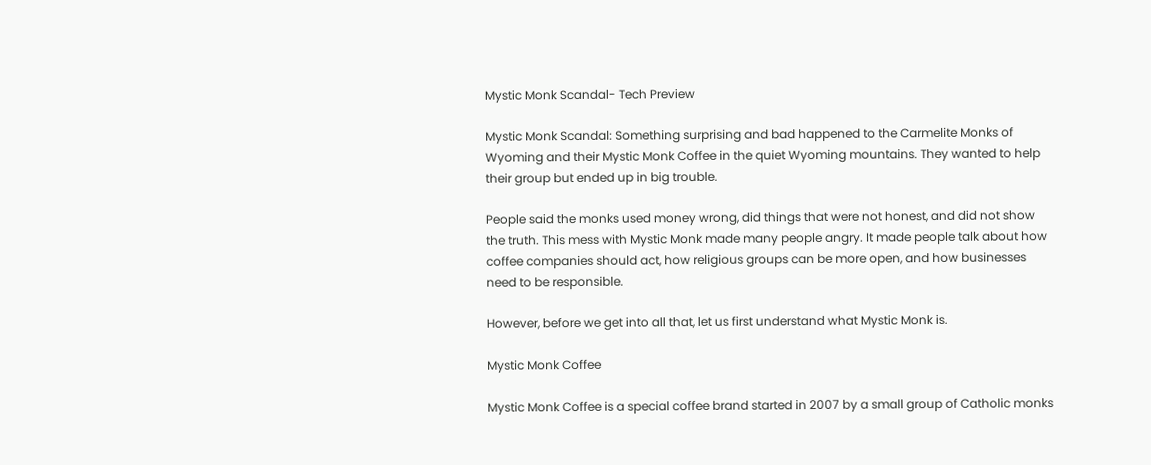Mystic Monk Scandal- Tech Preview

Mystic Monk Scandal: Something surprising and bad happened to the Carmelite Monks of Wyoming and their Mystic Monk Coffee in the quiet Wyoming mountains. They wanted to help their group but ended up in big trouble.

People said the monks used money wrong, did things that were not honest, and did not show the truth. This mess with Mystic Monk made many people angry. It made people talk about how coffee companies should act, how religious groups can be more open, and how businesses need to be responsible.

However, before we get into all that, let us first understand what Mystic Monk is.

Mystic Monk Coffee

Mystic Monk Coffee is a special coffee brand started in 2007 by a small group of Catholic monks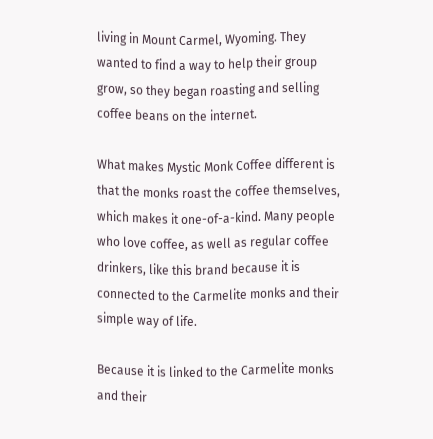living in Mount Carmel, Wyoming. They wanted to find a way to help their group grow, so they began roasting and selling coffee beans on the internet.

What makes Mystic Monk Coffee different is that the monks roast the coffee themselves, which makes it one-of-a-kind. Many people who love coffee, as well as regular coffee drinkers, like this brand because it is connected to the Carmelite monks and their simple way of life.

Because it is linked to the Carmelite monks and their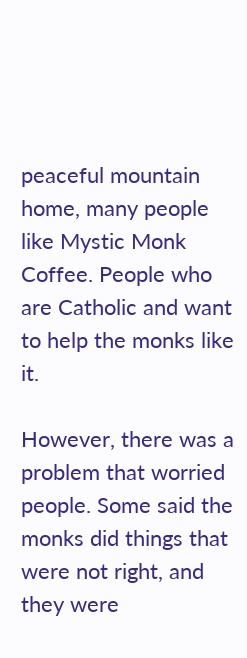peaceful mountain home, many people like Mystic Monk Coffee. People who are Catholic and want to help the monks like it.

However, there was a problem that worried people. Some said the monks did things that were not right, and they were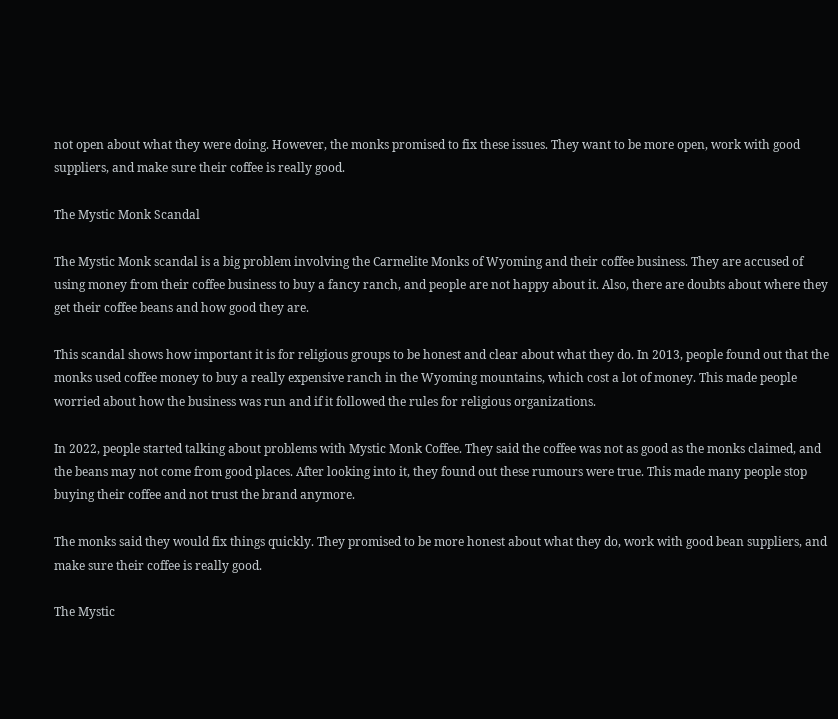not open about what they were doing. However, the monks promised to fix these issues. They want to be more open, work with good suppliers, and make sure their coffee is really good.

The Mystic Monk Scandal

The Mystic Monk scandal is a big problem involving the Carmelite Monks of Wyoming and their coffee business. They are accused of using money from their coffee business to buy a fancy ranch, and people are not happy about it. Also, there are doubts about where they get their coffee beans and how good they are.

This scandal shows how important it is for religious groups to be honest and clear about what they do. In 2013, people found out that the monks used coffee money to buy a really expensive ranch in the Wyoming mountains, which cost a lot of money. This made people worried about how the business was run and if it followed the rules for religious organizations.

In 2022, people started talking about problems with Mystic Monk Coffee. They said the coffee was not as good as the monks claimed, and the beans may not come from good places. After looking into it, they found out these rumours were true. This made many people stop buying their coffee and not trust the brand anymore.

The monks said they would fix things quickly. They promised to be more honest about what they do, work with good bean suppliers, and make sure their coffee is really good.

The Mystic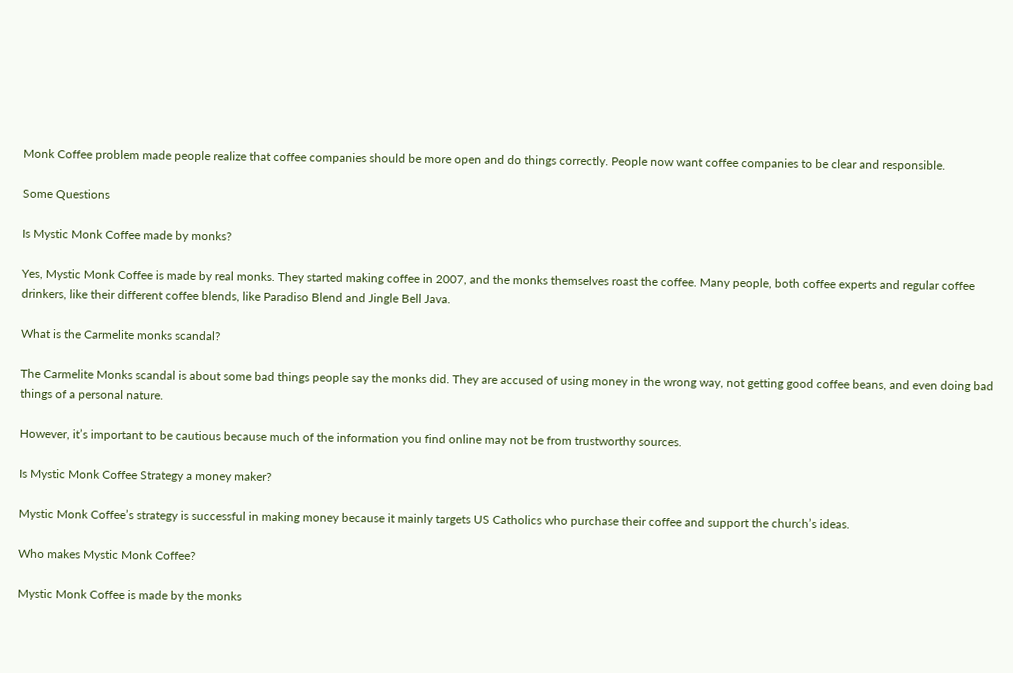Monk Coffee problem made people realize that coffee companies should be more open and do things correctly. People now want coffee companies to be clear and responsible.

Some Questions

Is Mystic Monk Coffee made by monks?

Yes, Mystic Monk Coffee is made by real monks. They started making coffee in 2007, and the monks themselves roast the coffee. Many people, both coffee experts and regular coffee drinkers, like their different coffee blends, like Paradiso Blend and Jingle Bell Java.

What is the Carmelite monks scandal?

The Carmelite Monks scandal is about some bad things people say the monks did. They are accused of using money in the wrong way, not getting good coffee beans, and even doing bad things of a personal nature.

However, it’s important to be cautious because much of the information you find online may not be from trustworthy sources.

Is Mystic Monk Coffee Strategy a money maker?

Mystic Monk Coffee’s strategy is successful in making money because it mainly targets US Catholics who purchase their coffee and support the church’s ideas.

Who makes Mystic Monk Coffee?

Mystic Monk Coffee is made by the monks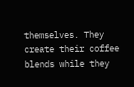themselves. They create their coffee blends while they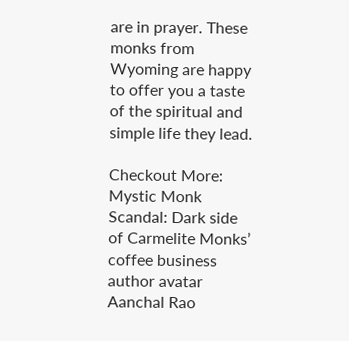are in prayer. These monks from Wyoming are happy to offer you a taste of the spiritual and simple life they lead.

Checkout More: Mystic Monk Scandal: Dark side of Carmelite Monks’ coffee business
author avatar
Aanchal Rao